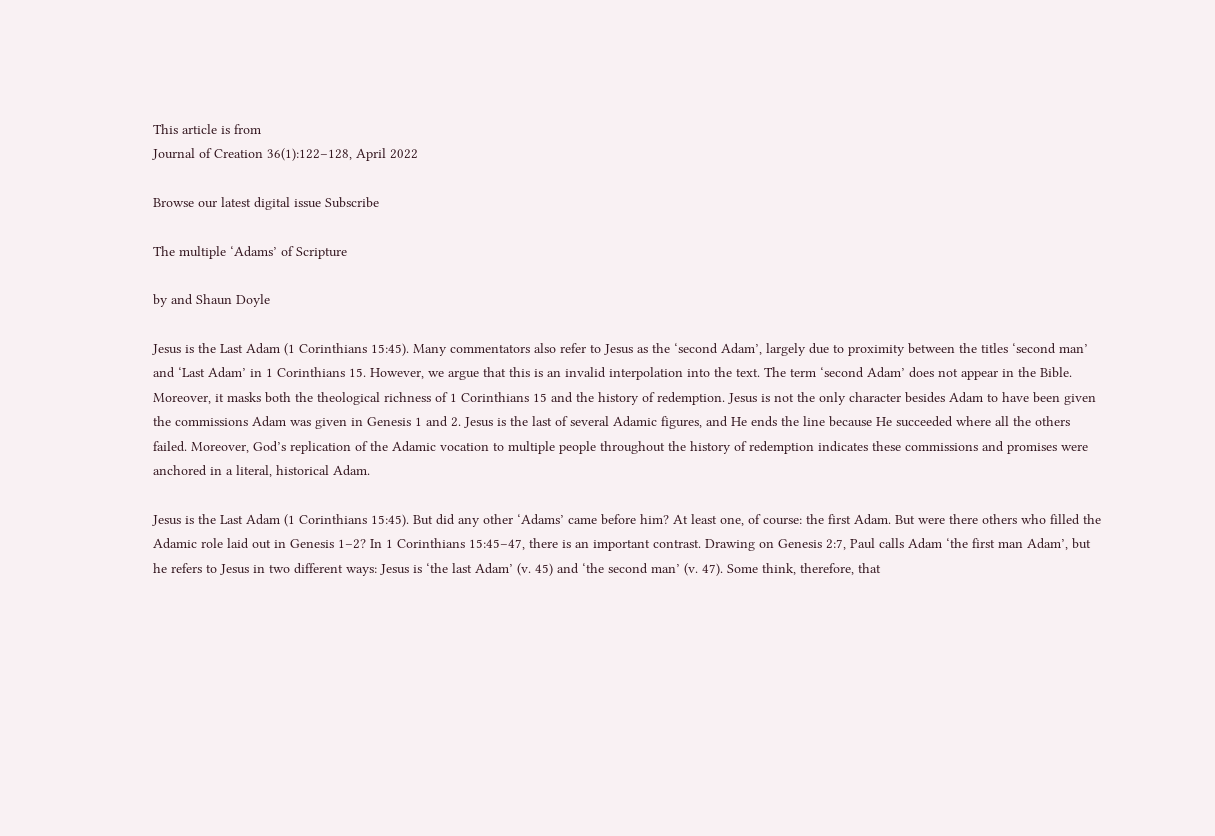This article is from
Journal of Creation 36(1):122–128, April 2022

Browse our latest digital issue Subscribe

The multiple ‘Adams’ of Scripture

by and Shaun Doyle

Jesus is the Last Adam (1 Corinthians 15:45). Many commentators also refer to Jesus as the ‘second Adam’, largely due to proximity between the titles ‘second man’ and ‘Last Adam’ in 1 Corinthians 15. However, we argue that this is an invalid interpolation into the text. The term ‘second Adam’ does not appear in the Bible. Moreover, it masks both the theological richness of 1 Corinthians 15 and the history of redemption. Jesus is not the only character besides Adam to have been given the commissions Adam was given in Genesis 1 and 2. Jesus is the last of several Adamic figures, and He ends the line because He succeeded where all the others failed. Moreover, God’s replication of the Adamic vocation to multiple people throughout the history of redemption indicates these commissions and promises were anchored in a literal, historical Adam.

Jesus is the Last Adam (1 Corinthians 15:45). But did any other ‘Adams’ came before him? At least one, of course: the first Adam. But were there others who filled the Adamic role laid out in Genesis 1–2? In 1 Corinthians 15:45–47, there is an important contrast. Drawing on Genesis 2:7, Paul calls Adam ‘the first man Adam’, but he refers to Jesus in two different ways: Jesus is ‘the last Adam’ (v. 45) and ‘the second man’ (v. 47). Some think, therefore, that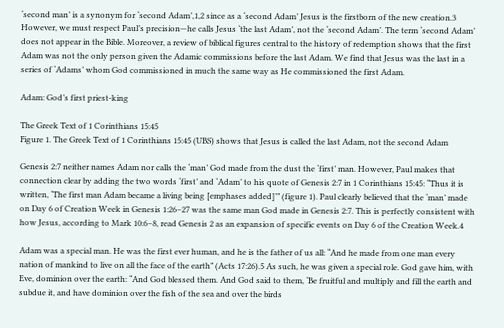‘second man’ is a synonym for ‘second Adam’,1,2 since as a ‘second Adam’ Jesus is the firstborn of the new creation.3 However, we must respect Paul’s precision—he calls Jesus ‘the last Adam’, not the ‘second Adam’. The term ‘second Adam’ does not appear in the Bible. Moreover, a review of biblical figures central to the history of redemption shows that the first Adam was not the only person given the Adamic commissions before the last Adam. We find that Jesus was the last in a series of ‘Adams’ whom God commissioned in much the same way as He commissioned the first Adam.

Adam: God’s first priest-king

The Greek Text of 1 Corinthians 15:45
Figure 1. The Greek Text of 1 Corinthians 15:45 (UBS) shows that Jesus is called the last Adam, not the second Adam

Genesis 2:7 neither names Adam nor calls the ‘man’ God made from the dust the ‘first’ man. However, Paul makes that connection clear by adding the two words ‘first’ and ‘Adam’ to his quote of Genesis 2:7 in 1 Corinthians 15:45: “Thus it is written, ‘The first man Adam became a living being [emphases added]’” (figure 1). Paul clearly believed that the ‘man’ made on Day 6 of Creation Week in Genesis 1:26–27 was the same man God made in Genesis 2:7. This is perfectly consistent with how Jesus, according to Mark 10:6–8, read Genesis 2 as an expansion of specific events on Day 6 of the Creation Week.4

Adam was a special man. He was the first ever human, and he is the father of us all: “And he made from one man every nation of mankind to live on all the face of the earth” (Acts 17:26).5 As such, he was given a special role. God gave him, with Eve, dominion over the earth: “And God blessed them. And God said to them, ‘Be fruitful and multiply and fill the earth and subdue it, and have dominion over the fish of the sea and over the birds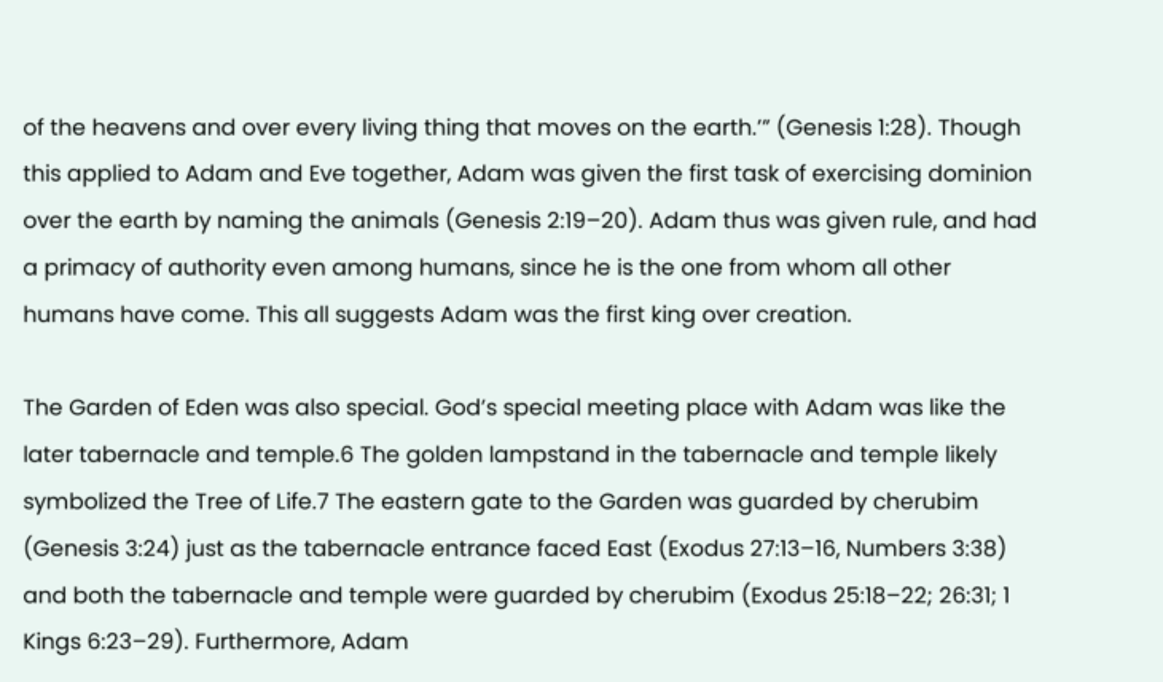of the heavens and over every living thing that moves on the earth.’” (Genesis 1:28). Though this applied to Adam and Eve together, Adam was given the first task of exercising dominion over the earth by naming the animals (Genesis 2:19–20). Adam thus was given rule, and had a primacy of authority even among humans, since he is the one from whom all other humans have come. This all suggests Adam was the first king over creation.

The Garden of Eden was also special. God’s special meeting place with Adam was like the later tabernacle and temple.6 The golden lampstand in the tabernacle and temple likely symbolized the Tree of Life.7 The eastern gate to the Garden was guarded by cherubim (Genesis 3:24) just as the tabernacle entrance faced East (Exodus 27:13–16, Numbers 3:38) and both the tabernacle and temple were guarded by cherubim (Exodus 25:18–22; 26:31; 1 Kings 6:23–29). Furthermore, Adam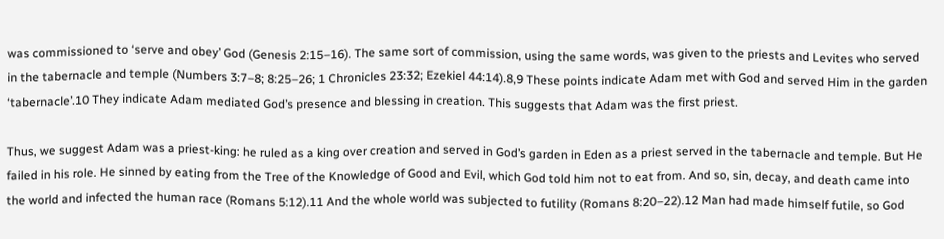was commissioned to ‘serve and obey’ God (Genesis 2:15–16). The same sort of commission, using the same words, was given to the priests and Levites who served in the tabernacle and temple (Numbers 3:7–8; 8:25–26; 1 Chronicles 23:32; Ezekiel 44:14).8,9 These points indicate Adam met with God and served Him in the garden ‘tabernacle’.10 They indicate Adam mediated God’s presence and blessing in creation. This suggests that Adam was the first priest.

Thus, we suggest Adam was a priest-king: he ruled as a king over creation and served in God’s garden in Eden as a priest served in the tabernacle and temple. But He failed in his role. He sinned by eating from the Tree of the Knowledge of Good and Evil, which God told him not to eat from. And so, sin, decay, and death came into the world and infected the human race (Romans 5:12).11 And the whole world was subjected to futility (Romans 8:20–22).12 Man had made himself futile, so God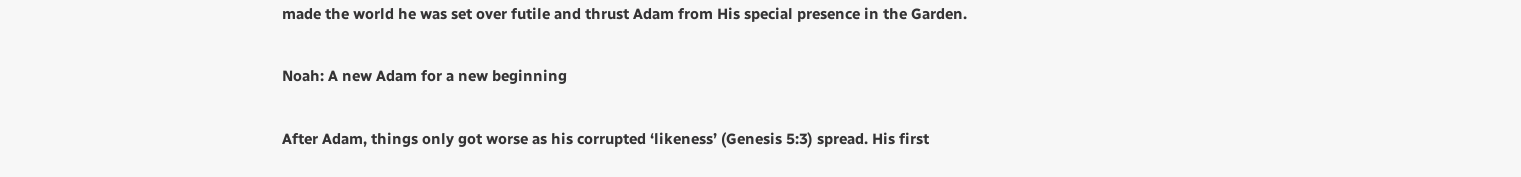made the world he was set over futile and thrust Adam from His special presence in the Garden.

Noah: A new Adam for a new beginning

After Adam, things only got worse as his corrupted ‘likeness’ (Genesis 5:3) spread. His first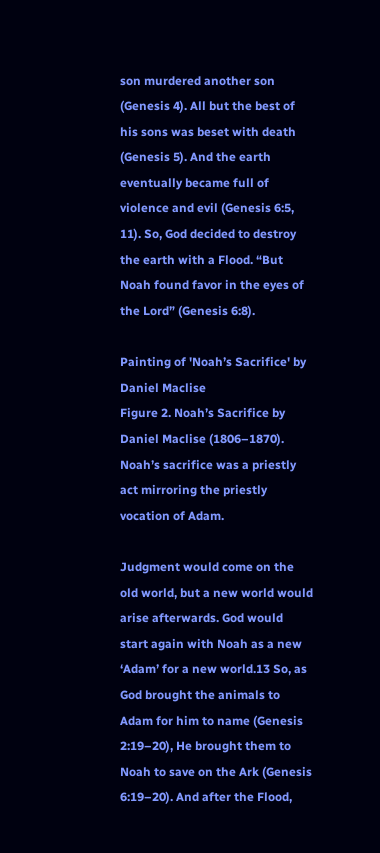son murdered another son (Genesis 4). All but the best of his sons was beset with death (Genesis 5). And the earth eventually became full of violence and evil (Genesis 6:5, 11). So, God decided to destroy the earth with a Flood. “But Noah found favor in the eyes of the Lord” (Genesis 6:8).

Painting of 'Noah’s Sacrifice' by Daniel Maclise
Figure 2. Noah’s Sacrifice by Daniel Maclise (1806–1870). Noah’s sacrifice was a priestly act mirroring the priestly vocation of Adam.

Judgment would come on the old world, but a new world would arise afterwards. God would start again with Noah as a new ‘Adam’ for a new world.13 So, as God brought the animals to Adam for him to name (Genesis 2:19–20), He brought them to Noah to save on the Ark (Genesis 6:19–20). And after the Flood,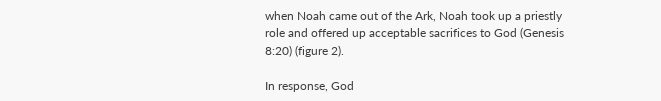when Noah came out of the Ark, Noah took up a priestly role and offered up acceptable sacrifices to God (Genesis 8:20) (figure 2).

In response, God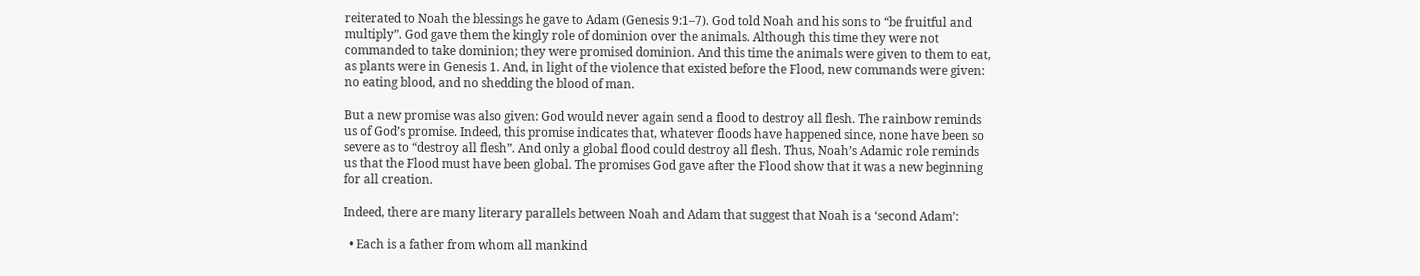reiterated to Noah the blessings he gave to Adam (Genesis 9:1–7). God told Noah and his sons to “be fruitful and multiply”. God gave them the kingly role of dominion over the animals. Although this time they were not commanded to take dominion; they were promised dominion. And this time the animals were given to them to eat, as plants were in Genesis 1. And, in light of the violence that existed before the Flood, new commands were given: no eating blood, and no shedding the blood of man.

But a new promise was also given: God would never again send a flood to destroy all flesh. The rainbow reminds us of God’s promise. Indeed, this promise indicates that, whatever floods have happened since, none have been so severe as to “destroy all flesh”. And only a global flood could destroy all flesh. Thus, Noah’s Adamic role reminds us that the Flood must have been global. The promises God gave after the Flood show that it was a new beginning for all creation.

Indeed, there are many literary parallels between Noah and Adam that suggest that Noah is a ‘second Adam’:

  • Each is a father from whom all mankind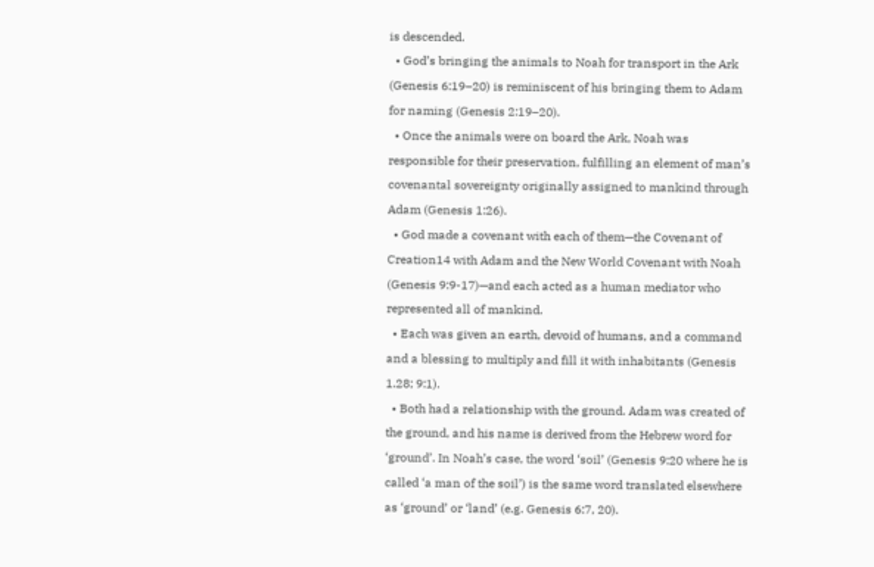is descended.
  • God’s bringing the animals to Noah for transport in the Ark (Genesis 6:19–20) is reminiscent of his bringing them to Adam for naming (Genesis 2:19–20).
  • Once the animals were on board the Ark, Noah was responsible for their preservation, fulfilling an element of man’s covenantal sovereignty originally assigned to mankind through Adam (Genesis 1:26).
  • God made a covenant with each of them—the Covenant of Creation14 with Adam and the New World Covenant with Noah (Genesis 9:9-17)—and each acted as a human mediator who represented all of mankind.
  • Each was given an earth, devoid of humans, and a command and a blessing to multiply and fill it with inhabitants (Genesis 1.28; 9:1).
  • Both had a relationship with the ground. Adam was created of the ground, and his name is derived from the Hebrew word for ‘ground’. In Noah’s case, the word ‘soil’ (Genesis 9:20 where he is called ‘a man of the soil’) is the same word translated elsewhere as ‘ground’ or ‘land’ (e.g. Genesis 6:7, 20).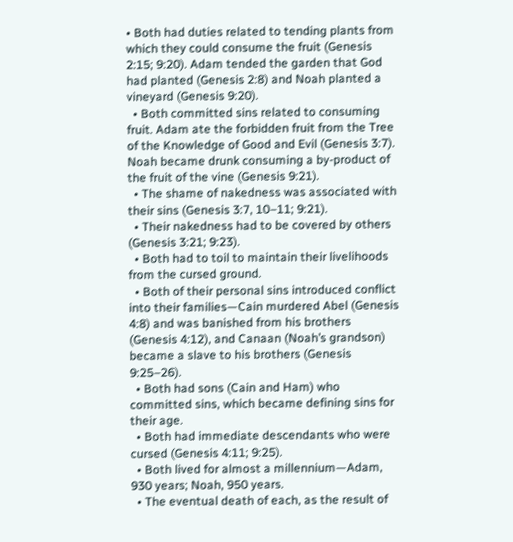• Both had duties related to tending plants from which they could consume the fruit (Genesis 2:15; 9:20). Adam tended the garden that God had planted (Genesis 2:8) and Noah planted a vineyard (Genesis 9:20).
  • Both committed sins related to consuming fruit. Adam ate the forbidden fruit from the Tree of the Knowledge of Good and Evil (Genesis 3:7). Noah became drunk consuming a by-product of the fruit of the vine (Genesis 9:21).
  • The shame of nakedness was associated with their sins (Genesis 3:7, 10–11; 9:21).
  • Their nakedness had to be covered by others (Genesis 3:21; 9:23).
  • Both had to toil to maintain their livelihoods from the cursed ground.
  • Both of their personal sins introduced conflict into their families—Cain murdered Abel (Genesis 4:8) and was banished from his brothers (Genesis 4:12), and Canaan (Noah’s grandson) became a slave to his brothers (Genesis 9:25–26).
  • Both had sons (Cain and Ham) who committed sins, which became defining sins for their age.
  • Both had immediate descendants who were cursed (Genesis 4:11; 9:25).
  • Both lived for almost a millennium—Adam, 930 years; Noah, 950 years.
  • The eventual death of each, as the result of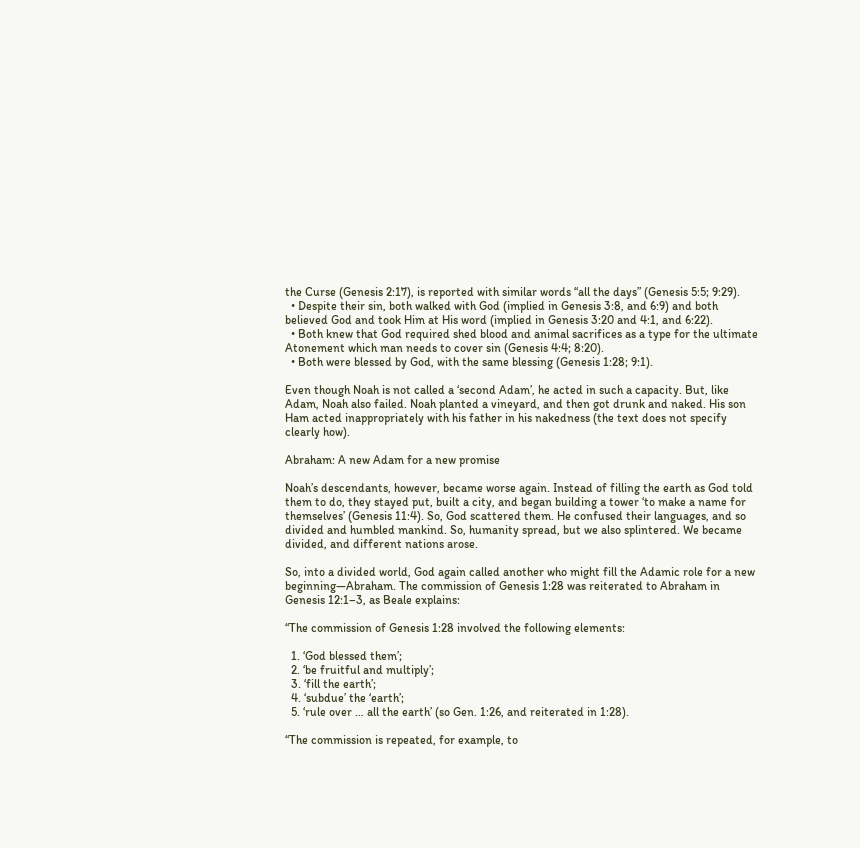the Curse (Genesis 2:17), is reported with similar words “all the days” (Genesis 5:5; 9:29).
  • Despite their sin, both walked with God (implied in Genesis 3:8, and 6:9) and both believed God and took Him at His word (implied in Genesis 3:20 and 4:1, and 6:22).
  • Both knew that God required shed blood and animal sacrifices as a type for the ultimate Atonement which man needs to cover sin (Genesis 4:4; 8:20).
  • Both were blessed by God, with the same blessing (Genesis 1:28; 9:1).

Even though Noah is not called a ‘second Adam’, he acted in such a capacity. But, like Adam, Noah also failed. Noah planted a vineyard, and then got drunk and naked. His son Ham acted inappropriately with his father in his nakedness (the text does not specify clearly how).

Abraham: A new Adam for a new promise

Noah’s descendants, however, became worse again. Instead of filling the earth as God told them to do, they stayed put, built a city, and began building a tower ‘to make a name for themselves’ (Genesis 11:4). So, God scattered them. He confused their languages, and so divided and humbled mankind. So, humanity spread, but we also splintered. We became divided, and different nations arose.

So, into a divided world, God again called another who might fill the Adamic role for a new beginning—Abraham. The commission of Genesis 1:28 was reiterated to Abraham in Genesis 12:1–3, as Beale explains:

“The commission of Genesis 1:28 involved the following elements:

  1. ‘God blessed them’;
  2. ‘be fruitful and multiply’;
  3. ‘fill the earth’;
  4. ‘subdue’ the ‘earth’;
  5. ‘rule over … all the earth’ (so Gen. 1:26, and reiterated in 1:28).

“The commission is repeated, for example, to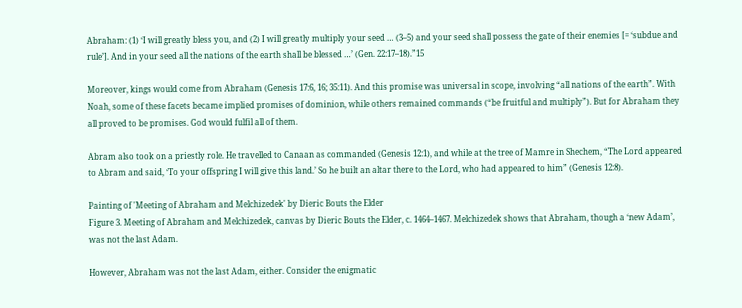Abraham: (1) ‘I will greatly bless you, and (2) I will greatly multiply your seed … (3–5) and your seed shall possess the gate of their enemies [= ‘subdue and rule’]. And in your seed all the nations of the earth shall be blessed …’ (Gen. 22:17–18).”15

Moreover, kings would come from Abraham (Genesis 17:6, 16; 35:11). And this promise was universal in scope, involving “all nations of the earth”. With Noah, some of these facets became implied promises of dominion, while others remained commands (“be fruitful and multiply”). But for Abraham they all proved to be promises. God would fulfil all of them.

Abram also took on a priestly role. He travelled to Canaan as commanded (Genesis 12:1), and while at the tree of Mamre in Shechem, “The Lord appeared to Abram and said, ‘To your offspring I will give this land.’ So he built an altar there to the Lord, who had appeared to him” (Genesis 12:8).

Painting of 'Meeting of Abraham and Melchizedek' by Dieric Bouts the Elder
Figure 3. Meeting of Abraham and Melchizedek, canvas by Dieric Bouts the Elder, c. 1464–1467. Melchizedek shows that Abraham, though a ‘new Adam’, was not the last Adam.

However, Abraham was not the last Adam, either. Consider the enigmatic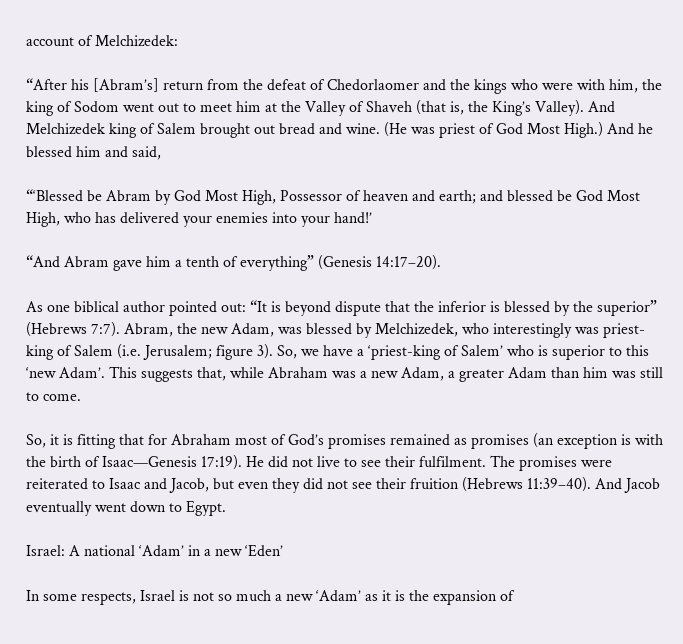account of Melchizedek:

“After his [Abram’s] return from the defeat of Chedorlaomer and the kings who were with him, the king of Sodom went out to meet him at the Valley of Shaveh (that is, the King’s Valley). And Melchizedek king of Salem brought out bread and wine. (He was priest of God Most High.) And he blessed him and said,

“‘Blessed be Abram by God Most High, Possessor of heaven and earth; and blessed be God Most High, who has delivered your enemies into your hand!’

“And Abram gave him a tenth of everything” (Genesis 14:17–20).

As one biblical author pointed out: “It is beyond dispute that the inferior is blessed by the superior” (Hebrews 7:7). Abram, the new Adam, was blessed by Melchizedek, who interestingly was priest-king of Salem (i.e. Jerusalem; figure 3). So, we have a ‘priest-king of Salem’ who is superior to this ‘new Adam’. This suggests that, while Abraham was a new Adam, a greater Adam than him was still to come.

So, it is fitting that for Abraham most of God’s promises remained as promises (an exception is with the birth of Isaac—Genesis 17:19). He did not live to see their fulfilment. The promises were reiterated to Isaac and Jacob, but even they did not see their fruition (Hebrews 11:39–40). And Jacob eventually went down to Egypt.

Israel: A national ‘Adam’ in a new ‘Eden’

In some respects, Israel is not so much a new ‘Adam’ as it is the expansion of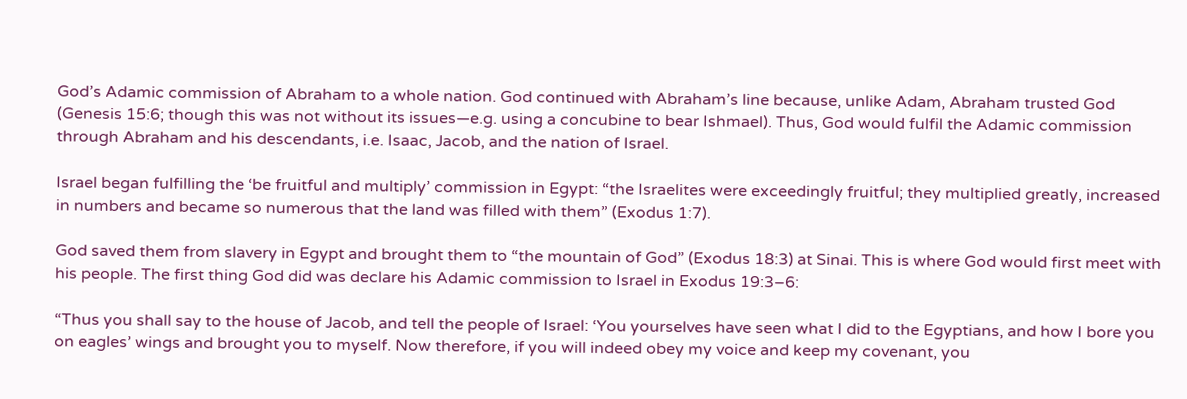God’s Adamic commission of Abraham to a whole nation. God continued with Abraham’s line because, unlike Adam, Abraham trusted God (Genesis 15:6; though this was not without its issues—e.g. using a concubine to bear Ishmael). Thus, God would fulfil the Adamic commission through Abraham and his descendants, i.e. Isaac, Jacob, and the nation of Israel.

Israel began fulfilling the ‘be fruitful and multiply’ commission in Egypt: “the Israelites were exceedingly fruitful; they multiplied greatly, increased in numbers and became so numerous that the land was filled with them” (Exodus 1:7).

God saved them from slavery in Egypt and brought them to “the mountain of God” (Exodus 18:3) at Sinai. This is where God would first meet with his people. The first thing God did was declare his Adamic commission to Israel in Exodus 19:3–6:

“Thus you shall say to the house of Jacob, and tell the people of Israel: ‘You yourselves have seen what I did to the Egyptians, and how I bore you on eagles’ wings and brought you to myself. Now therefore, if you will indeed obey my voice and keep my covenant, you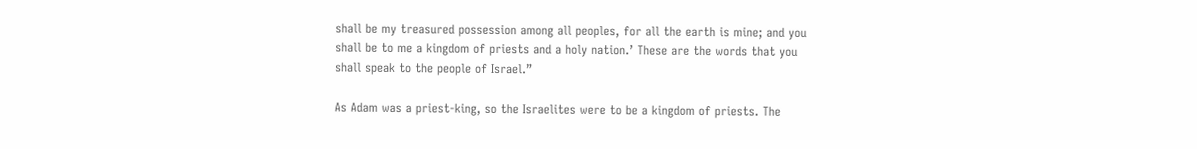shall be my treasured possession among all peoples, for all the earth is mine; and you shall be to me a kingdom of priests and a holy nation.’ These are the words that you shall speak to the people of Israel.”

As Adam was a priest-king, so the Israelites were to be a kingdom of priests. The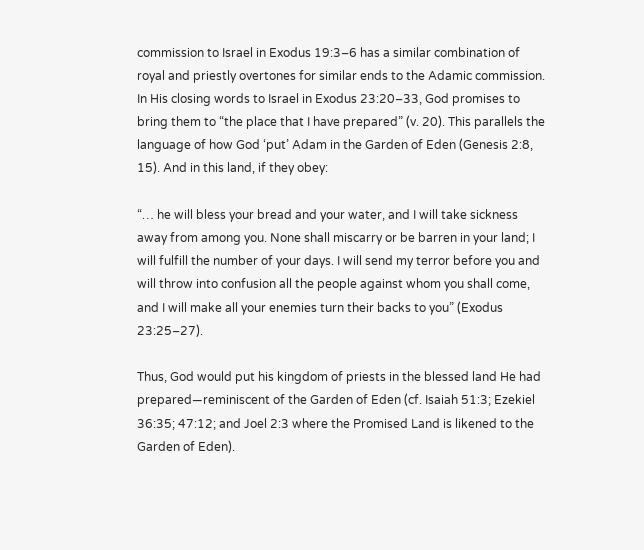commission to Israel in Exodus 19:3–6 has a similar combination of royal and priestly overtones for similar ends to the Adamic commission. In His closing words to Israel in Exodus 23:20–33, God promises to bring them to “the place that I have prepared” (v. 20). This parallels the language of how God ‘put’ Adam in the Garden of Eden (Genesis 2:8, 15). And in this land, if they obey:

“… he will bless your bread and your water, and I will take sickness away from among you. None shall miscarry or be barren in your land; I will fulfill the number of your days. I will send my terror before you and will throw into confusion all the people against whom you shall come, and I will make all your enemies turn their backs to you” (Exodus 23:25–27).

Thus, God would put his kingdom of priests in the blessed land He had prepared—reminiscent of the Garden of Eden (cf. Isaiah 51:3; Ezekiel 36:35; 47:12; and Joel 2:3 where the Promised Land is likened to the Garden of Eden).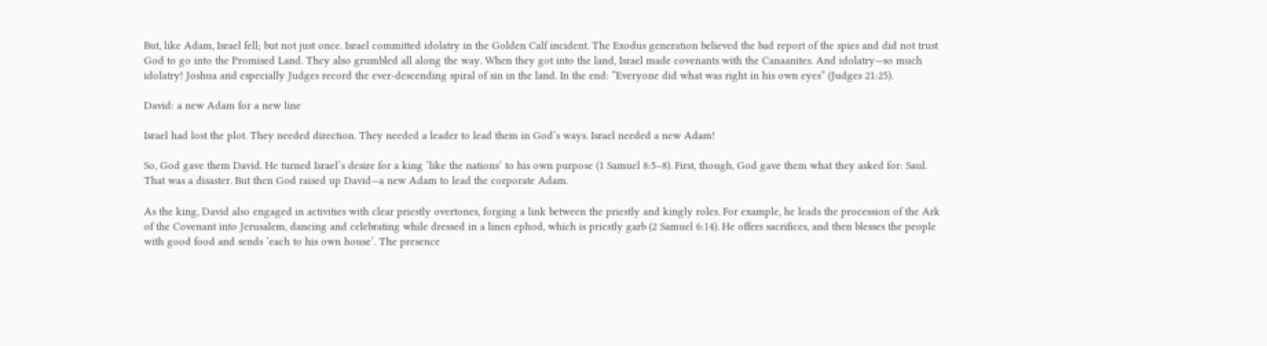But, like Adam, Israel fell; but not just once. Israel committed idolatry in the Golden Calf incident. The Exodus generation believed the bad report of the spies and did not trust God to go into the Promised Land. They also grumbled all along the way. When they got into the land, Israel made covenants with the Canaanites. And idolatry—so much idolatry! Joshua and especially Judges record the ever-descending spiral of sin in the land. In the end: “Everyone did what was right in his own eyes” (Judges 21:25).

David: a new Adam for a new line

Israel had lost the plot. They needed direction. They needed a leader to lead them in God’s ways. Israel needed a new Adam!

So, God gave them David. He turned Israel’s desire for a king ‘like the nations’ to his own purpose (1 Samuel 8:5–8). First, though, God gave them what they asked for: Saul. That was a disaster. But then God raised up David—a new Adam to lead the corporate Adam.

As the king, David also engaged in activities with clear priestly overtones, forging a link between the priestly and kingly roles. For example, he leads the procession of the Ark of the Covenant into Jerusalem, dancing and celebrating while dressed in a linen ephod, which is priestly garb (2 Samuel 6:14). He offers sacrifices, and then blesses the people with good food and sends ‘each to his own house’. The presence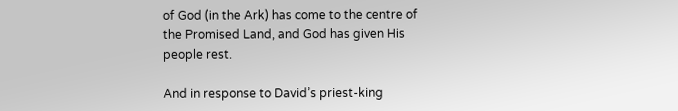of God (in the Ark) has come to the centre of the Promised Land, and God has given His people rest.

And in response to David’s priest-king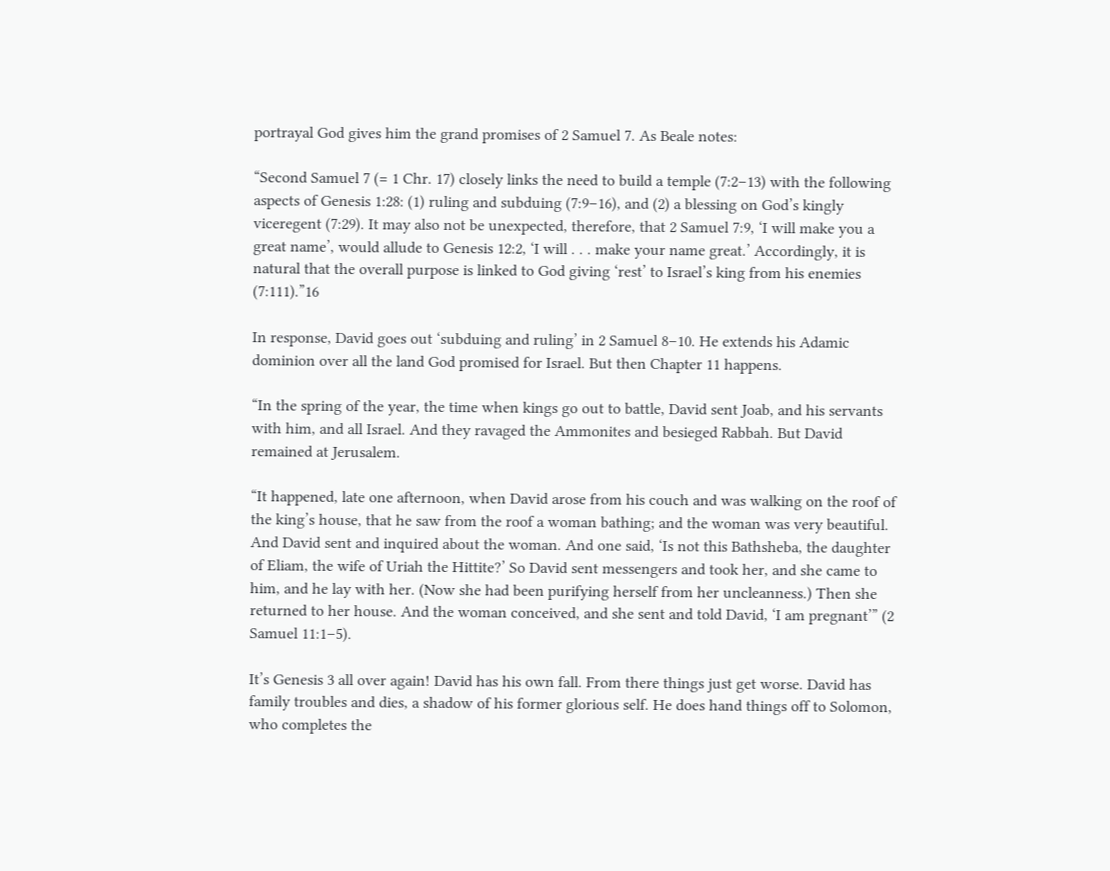portrayal God gives him the grand promises of 2 Samuel 7. As Beale notes:

“Second Samuel 7 (= 1 Chr. 17) closely links the need to build a temple (7:2–13) with the following aspects of Genesis 1:28: (1) ruling and subduing (7:9–16), and (2) a blessing on God’s kingly viceregent (7:29). It may also not be unexpected, therefore, that 2 Samuel 7:9, ‘I will make you a great name’, would allude to Genesis 12:2, ‘I will . . . make your name great.’ Accordingly, it is natural that the overall purpose is linked to God giving ‘rest’ to Israel’s king from his enemies (7:111).”16

In response, David goes out ‘subduing and ruling’ in 2 Samuel 8–10. He extends his Adamic dominion over all the land God promised for Israel. But then Chapter 11 happens.

“In the spring of the year, the time when kings go out to battle, David sent Joab, and his servants with him, and all Israel. And they ravaged the Ammonites and besieged Rabbah. But David remained at Jerusalem.

“It happened, late one afternoon, when David arose from his couch and was walking on the roof of the king’s house, that he saw from the roof a woman bathing; and the woman was very beautiful. And David sent and inquired about the woman. And one said, ‘Is not this Bathsheba, the daughter of Eliam, the wife of Uriah the Hittite?’ So David sent messengers and took her, and she came to him, and he lay with her. (Now she had been purifying herself from her uncleanness.) Then she returned to her house. And the woman conceived, and she sent and told David, ‘I am pregnant’” (2 Samuel 11:1–5).

It’s Genesis 3 all over again! David has his own fall. From there things just get worse. David has family troubles and dies, a shadow of his former glorious self. He does hand things off to Solomon, who completes the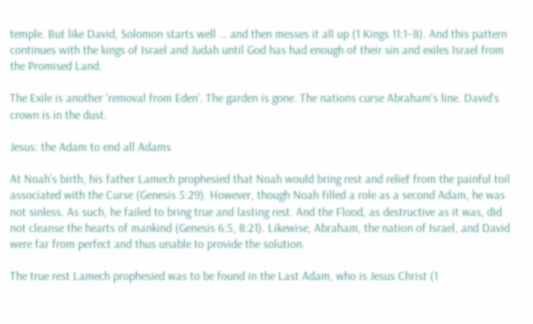temple. But like David, Solomon starts well … and then messes it all up (1 Kings 11:1–8). And this pattern continues with the kings of Israel and Judah until God has had enough of their sin and exiles Israel from the Promised Land.

The Exile is another ‘removal from Eden’. The garden is gone. The nations curse Abraham’s line. David’s crown is in the dust.

Jesus: the Adam to end all Adams

At Noah’s birth, his father Lamech prophesied that Noah would bring rest and relief from the painful toil associated with the Curse (Genesis 5:29). However, though Noah filled a role as a second Adam, he was not sinless. As such, he failed to bring true and lasting rest. And the Flood, as destructive as it was, did not cleanse the hearts of mankind (Genesis 6:5, 8:21). Likewise, Abraham, the nation of Israel, and David were far from perfect and thus unable to provide the solution.

The true rest Lamech prophesied was to be found in the Last Adam, who is Jesus Christ (1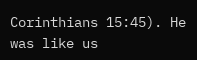Corinthians 15:45). He was like us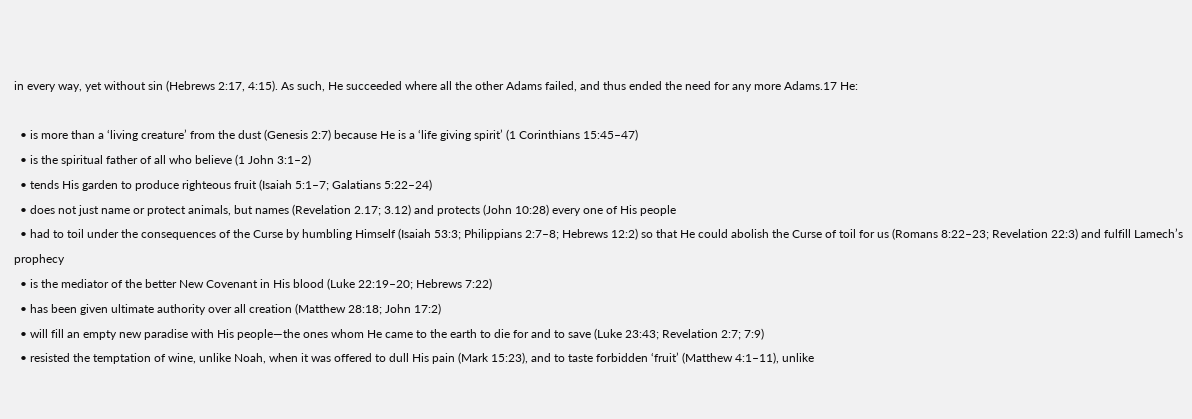in every way, yet without sin (Hebrews 2:17, 4:15). As such, He succeeded where all the other Adams failed, and thus ended the need for any more Adams.17 He:

  • is more than a ‘living creature’ from the dust (Genesis 2:7) because He is a ‘life giving spirit’ (1 Corinthians 15:45–47)
  • is the spiritual father of all who believe (1 John 3:1–2)
  • tends His garden to produce righteous fruit (Isaiah 5:1–7; Galatians 5:22–24)
  • does not just name or protect animals, but names (Revelation 2.17; 3.12) and protects (John 10:28) every one of His people
  • had to toil under the consequences of the Curse by humbling Himself (Isaiah 53:3; Philippians 2:7–8; Hebrews 12:2) so that He could abolish the Curse of toil for us (Romans 8:22–23; Revelation 22:3) and fulfill Lamech’s prophecy
  • is the mediator of the better New Covenant in His blood (Luke 22:19–20; Hebrews 7:22)
  • has been given ultimate authority over all creation (Matthew 28:18; John 17:2)
  • will fill an empty new paradise with His people—the ones whom He came to the earth to die for and to save (Luke 23:43; Revelation 2:7; 7:9)
  • resisted the temptation of wine, unlike Noah, when it was offered to dull His pain (Mark 15:23), and to taste forbidden ‘fruit’ (Matthew 4:1–11), unlike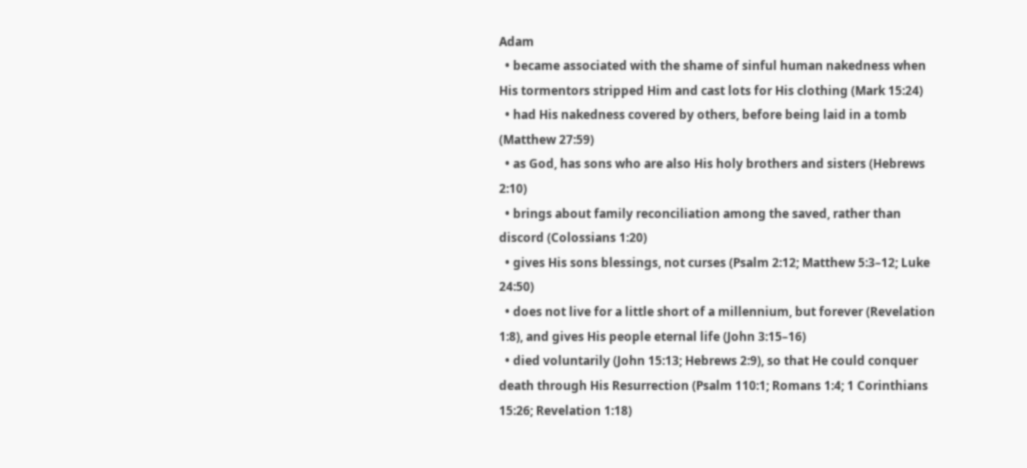Adam
  • became associated with the shame of sinful human nakedness when His tormentors stripped Him and cast lots for His clothing (Mark 15:24)
  • had His nakedness covered by others, before being laid in a tomb (Matthew 27:59)
  • as God, has sons who are also His holy brothers and sisters (Hebrews 2:10)
  • brings about family reconciliation among the saved, rather than discord (Colossians 1:20)
  • gives His sons blessings, not curses (Psalm 2:12; Matthew 5:3–12; Luke 24:50)
  • does not live for a little short of a millennium, but forever (Revelation 1:8), and gives His people eternal life (John 3:15–16)
  • died voluntarily (John 15:13; Hebrews 2:9), so that He could conquer death through His Resurrection (Psalm 110:1; Romans 1:4; 1 Corinthians 15:26; Revelation 1:18)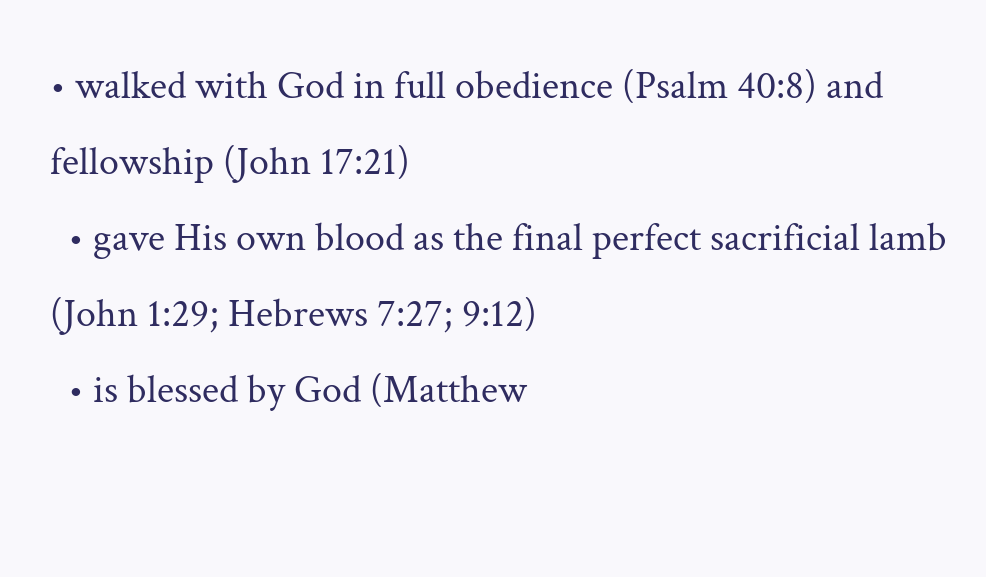• walked with God in full obedience (Psalm 40:8) and fellowship (John 17:21)
  • gave His own blood as the final perfect sacrificial lamb (John 1:29; Hebrews 7:27; 9:12)
  • is blessed by God (Matthew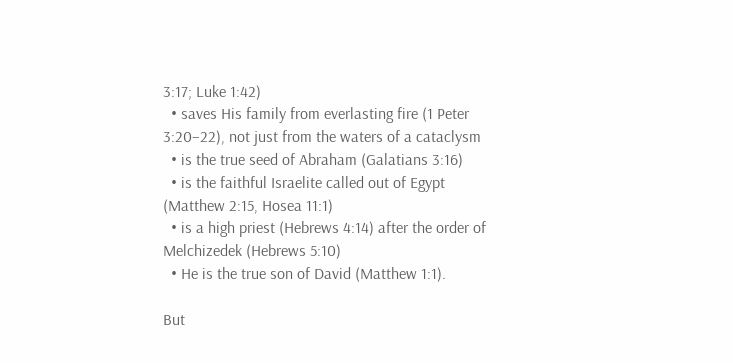3:17; Luke 1:42)
  • saves His family from everlasting fire (1 Peter 3:20–22), not just from the waters of a cataclysm
  • is the true seed of Abraham (Galatians 3:16)
  • is the faithful Israelite called out of Egypt (Matthew 2:15, Hosea 11:1)
  • is a high priest (Hebrews 4:14) after the order of Melchizedek (Hebrews 5:10)
  • He is the true son of David (Matthew 1:1).

But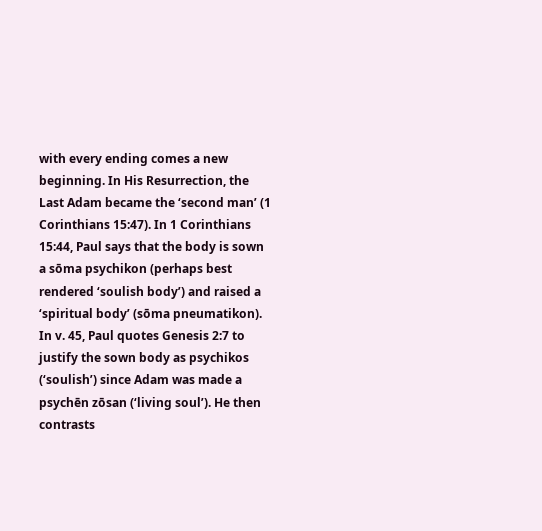with every ending comes a new beginning. In His Resurrection, the Last Adam became the ‘second man’ (1 Corinthians 15:47). In 1 Corinthians 15:44, Paul says that the body is sown a sōma psychikon (perhaps best rendered ‘soulish body’) and raised a ‘spiritual body’ (sōma pneumatikon). In v. 45, Paul quotes Genesis 2:7 to justify the sown body as psychikos (‘soulish’) since Adam was made a psychēn zōsan (‘living soul’). He then contrasts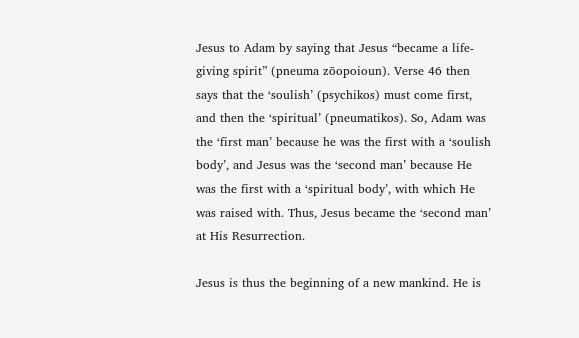Jesus to Adam by saying that Jesus “became a life-giving spirit” (pneuma zōopoioun). Verse 46 then says that the ‘soulish’ (psychikos) must come first, and then the ‘spiritual’ (pneumatikos). So, Adam was the ‘first man’ because he was the first with a ‘soulish body’, and Jesus was the ‘second man’ because He was the first with a ‘spiritual body’, with which He was raised with. Thus, Jesus became the ‘second man’ at His Resurrection.

Jesus is thus the beginning of a new mankind. He is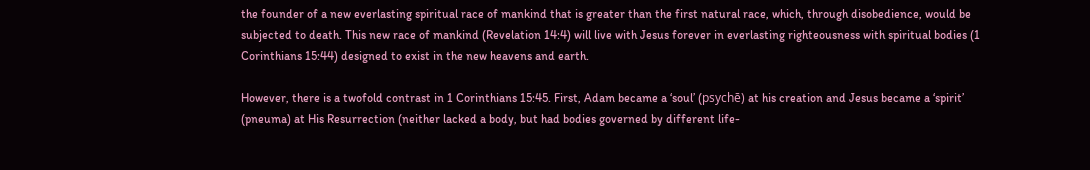the founder of a new everlasting spiritual race of mankind that is greater than the first natural race, which, through disobedience, would be subjected to death. This new race of mankind (Revelation 14:4) will live with Jesus forever in everlasting righteousness with spiritual bodies (1 Corinthians 15:44) designed to exist in the new heavens and earth.

However, there is a twofold contrast in 1 Corinthians 15:45. First, Adam became a ‘soul’ (psychē) at his creation and Jesus became a ‘spirit’ (pneuma) at His Resurrection (neither lacked a body, but had bodies governed by different life-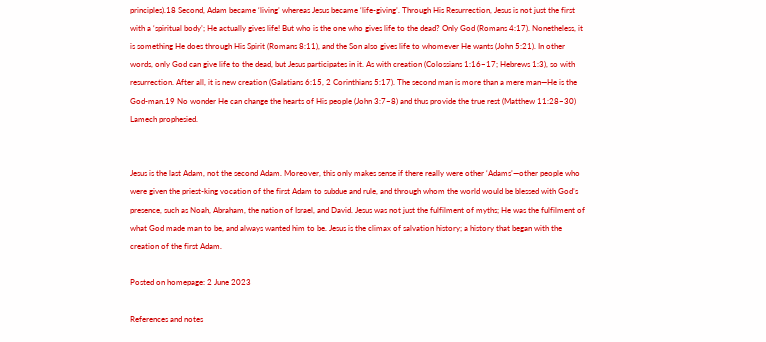principles).18 Second, Adam became ‘living’ whereas Jesus became ‘life-giving’. Through His Resurrection, Jesus is not just the first with a ‘spiritual body’; He actually gives life! But who is the one who gives life to the dead? Only God (Romans 4:17). Nonetheless, it is something He does through His Spirit (Romans 8:11), and the Son also gives life to whomever He wants (John 5:21). In other words, only God can give life to the dead, but Jesus participates in it. As with creation (Colossians 1:16–17; Hebrews 1:3), so with resurrection. After all, it is new creation (Galatians 6:15, 2 Corinthians 5:17). The second man is more than a mere man—He is the God-man.19 No wonder He can change the hearts of His people (John 3:7–8) and thus provide the true rest (Matthew 11:28–30) Lamech prophesied.


Jesus is the last Adam, not the second Adam. Moreover, this only makes sense if there really were other ‘Adams’—other people who were given the priest-king vocation of the first Adam to subdue and rule, and through whom the world would be blessed with God’s presence, such as Noah, Abraham, the nation of Israel, and David. Jesus was not just the fulfilment of myths; He was the fulfilment of what God made man to be, and always wanted him to be. Jesus is the climax of salvation history; a history that began with the creation of the first Adam.

Posted on homepage: 2 June 2023

References and notes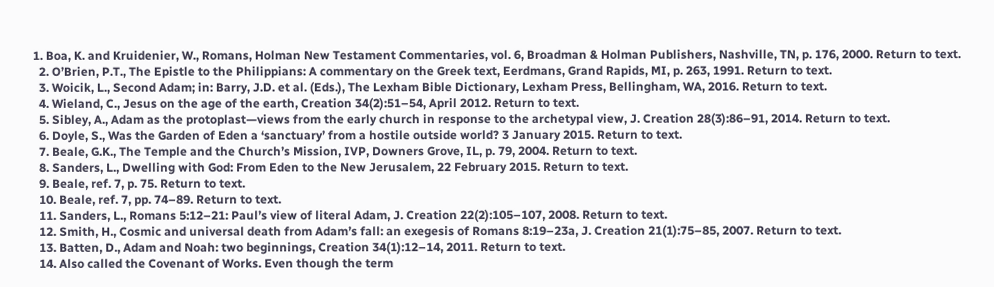1. Boa, K. and Kruidenier, W., Romans, Holman New Testament Commentaries, vol. 6, Broadman & Holman Publishers, Nashville, TN, p. 176, 2000. Return to text.
  2. O’Brien, P.T., The Epistle to the Philippians: A commentary on the Greek text, Eerdmans, Grand Rapids, MI, p. 263, 1991. Return to text.
  3. Woicik, L., Second Adam; in: Barry, J.D. et al. (Eds.), The Lexham Bible Dictionary, Lexham Press, Bellingham, WA, 2016. Return to text.
  4. Wieland, C., Jesus on the age of the earth, Creation 34(2):51–54, April 2012. Return to text.
  5. Sibley, A., Adam as the protoplast—views from the early church in response to the archetypal view, J. Creation 28(3):86–91, 2014. Return to text.
  6. Doyle, S., Was the Garden of Eden a ‘sanctuary’ from a hostile outside world? 3 January 2015. Return to text.
  7. Beale, G.K., The Temple and the Church’s Mission, IVP, Downers Grove, IL, p. 79, 2004. Return to text.
  8. Sanders, L., Dwelling with God: From Eden to the New Jerusalem, 22 February 2015. Return to text.
  9. Beale, ref. 7, p. 75. Return to text.
  10. Beale, ref. 7, pp. 74–89. Return to text.
  11. Sanders, L., Romans 5:12–21: Paul’s view of literal Adam, J. Creation 22(2):105–107, 2008. Return to text.
  12. Smith, H., Cosmic and universal death from Adam’s fall: an exegesis of Romans 8:19–23a, J. Creation 21(1):75–85, 2007. Return to text.
  13. Batten, D., Adam and Noah: two beginnings, Creation 34(1):12–14, 2011. Return to text.
  14. Also called the Covenant of Works. Even though the term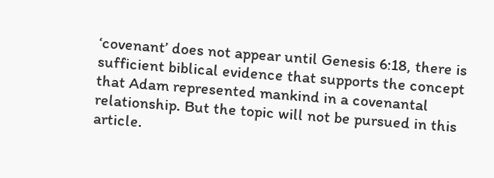‘covenant’ does not appear until Genesis 6:18, there is sufficient biblical evidence that supports the concept that Adam represented mankind in a covenantal relationship. But the topic will not be pursued in this article.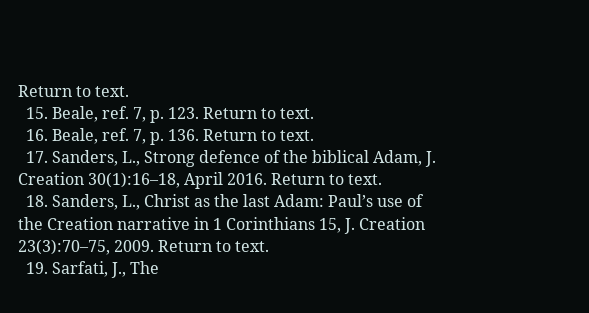Return to text.
  15. Beale, ref. 7, p. 123. Return to text.
  16. Beale, ref. 7, p. 136. Return to text.
  17. Sanders, L., Strong defence of the biblical Adam, J. Creation 30(1):16–18, April 2016. Return to text.
  18. Sanders, L., Christ as the last Adam: Paul’s use of the Creation narrative in 1 Corinthians 15, J. Creation 23(3):70–75, 2009. Return to text.
  19. Sarfati, J., The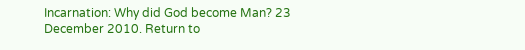Incarnation: Why did God become Man? 23 December 2010. Return to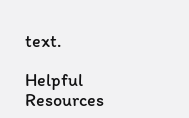text.

Helpful Resources